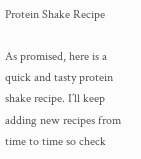Protein Shake Recipe

As promised, here is a quick and tasty protein shake recipe. I’ll keep adding new recipes from time to time so check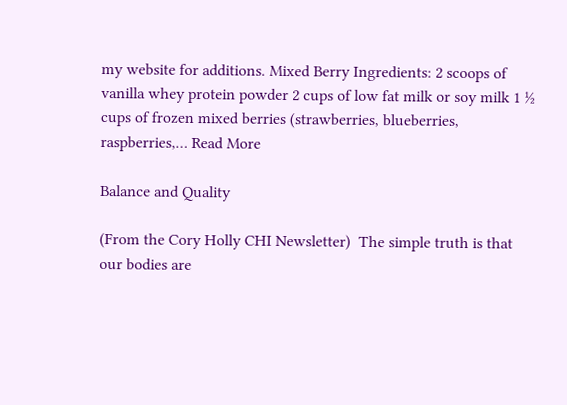my website for additions. Mixed Berry Ingredients: 2 scoops of vanilla whey protein powder 2 cups of low fat milk or soy milk 1 ½ cups of frozen mixed berries (strawberries, blueberries, raspberries,… Read More

Balance and Quality

(From the Cory Holly CHI Newsletter)  The simple truth is that our bodies are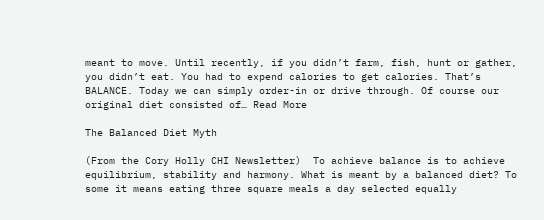meant to move. Until recently, if you didn’t farm, fish, hunt or gather, you didn’t eat. You had to expend calories to get calories. That’s BALANCE. Today we can simply order-in or drive through. Of course our original diet consisted of… Read More

The Balanced Diet Myth

(From the Cory Holly CHI Newsletter)  To achieve balance is to achieve equilibrium, stability and harmony. What is meant by a balanced diet? To some it means eating three square meals a day selected equally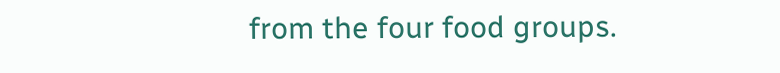from the four food groups.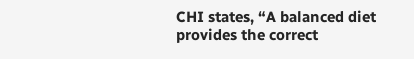CHI states, “A balanced diet provides the correct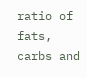ratio of fats, carbs and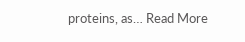proteins, as… Read More